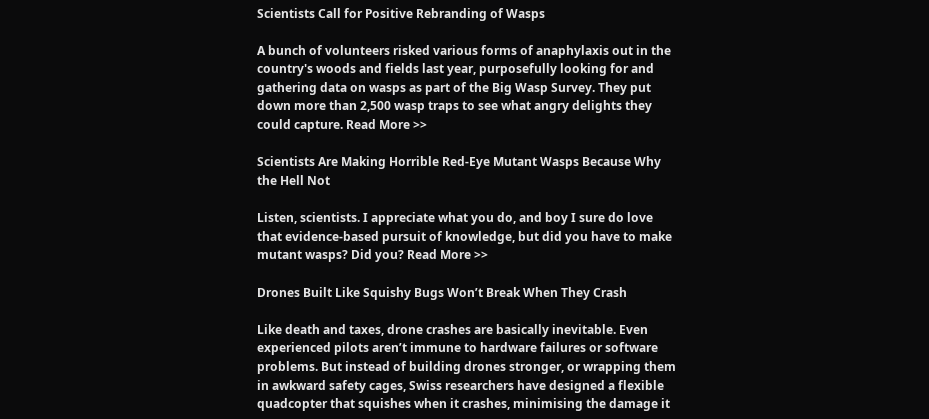Scientists Call for Positive Rebranding of Wasps

A bunch of volunteers risked various forms of anaphylaxis out in the country's woods and fields last year, purposefully looking for and gathering data on wasps as part of the Big Wasp Survey. They put down more than 2,500 wasp traps to see what angry delights they could capture. Read More >>

Scientists Are Making Horrible Red-Eye Mutant Wasps Because Why the Hell Not

Listen, scientists. I appreciate what you do, and boy I sure do love that evidence-based pursuit of knowledge, but did you have to make mutant wasps? Did you? Read More >>

Drones Built Like Squishy Bugs Won’t Break When They Crash

Like death and taxes, drone crashes are basically inevitable. Even experienced pilots aren’t immune to hardware failures or software problems. But instead of building drones stronger, or wrapping them in awkward safety cages, Swiss researchers have designed a flexible quadcopter that squishes when it crashes, minimising the damage it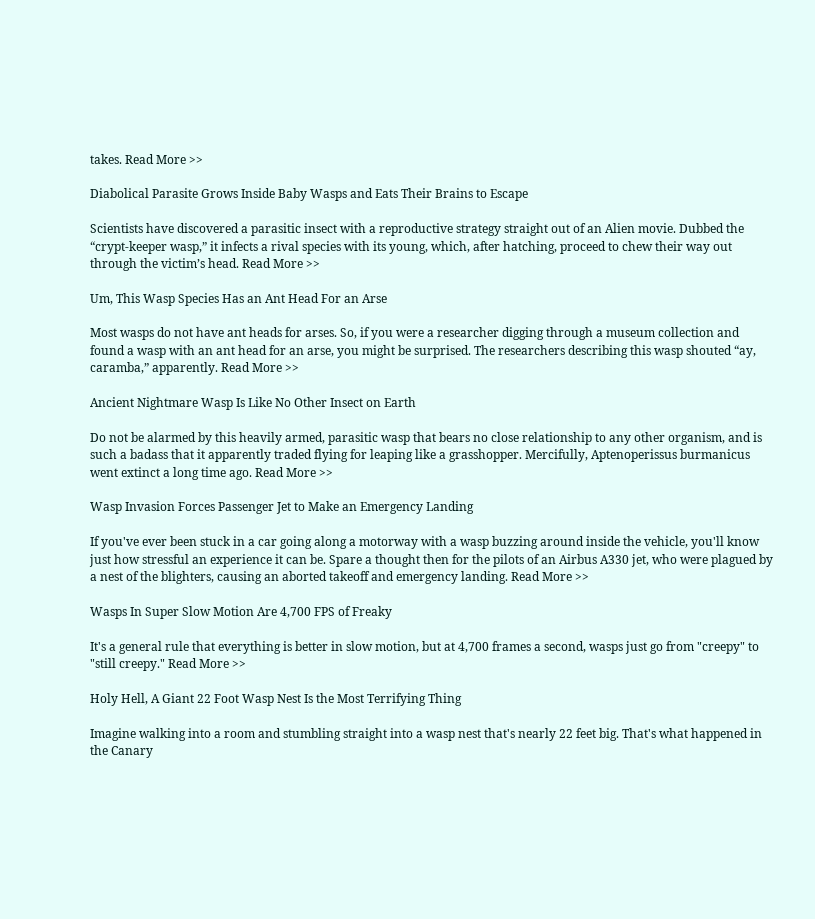takes. Read More >>

Diabolical Parasite Grows Inside Baby Wasps and Eats Their Brains to Escape

Scientists have discovered a parasitic insect with a reproductive strategy straight out of an Alien movie. Dubbed the “crypt-keeper wasp,” it infects a rival species with its young, which, after hatching, proceed to chew their way out through the victim’s head. Read More >>

Um, This Wasp Species Has an Ant Head For an Arse

Most wasps do not have ant heads for arses. So, if you were a researcher digging through a museum collection and found a wasp with an ant head for an arse, you might be surprised. The researchers describing this wasp shouted “ay, caramba,” apparently. Read More >>

Ancient Nightmare Wasp Is Like No Other Insect on Earth

Do not be alarmed by this heavily armed, parasitic wasp that bears no close relationship to any other organism, and is such a badass that it apparently traded flying for leaping like a grasshopper. Mercifully, Aptenoperissus burmanicus went extinct a long time ago. Read More >>

Wasp Invasion Forces Passenger Jet to Make an Emergency Landing

If you've ever been stuck in a car going along a motorway with a wasp buzzing around inside the vehicle, you'll know just how stressful an experience it can be. Spare a thought then for the pilots of an Airbus A330 jet, who were plagued by a nest of the blighters, causing an aborted takeoff and emergency landing. Read More >>

Wasps In Super Slow Motion Are 4,700 FPS of Freaky

It's a general rule that everything is better in slow motion, but at 4,700 frames a second, wasps just go from "creepy" to "still creepy." Read More >>

Holy Hell, A Giant 22 Foot Wasp Nest Is the Most Terrifying Thing

Imagine walking into a room and stumbling straight into a wasp nest that's nearly 22 feet big. That's what happened in the Canary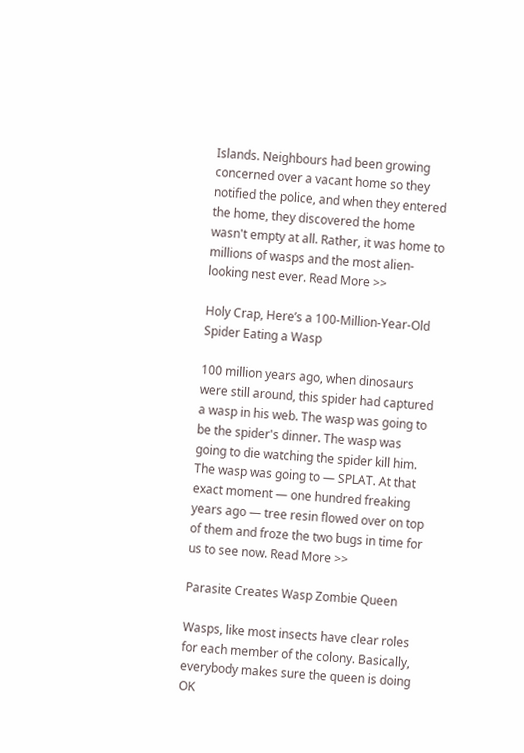Islands. Neighbours had been growing concerned over a vacant home so they notified the police, and when they entered the home, they discovered the home wasn't empty at all. Rather, it was home to millions of wasps and the most alien-looking nest ever. Read More >>

Holy Crap, Here’s a 100-Million-Year-Old Spider Eating a Wasp

100 million years ago, when dinosaurs were still around, this spider had captured a wasp in his web. The wasp was going to be the spider's dinner. The wasp was going to die watching the spider kill him. The wasp was going to — SPLAT. At that exact moment — one hundred freaking years ago — tree resin flowed over on top of them and froze the two bugs in time for us to see now. Read More >>

Parasite Creates Wasp Zombie Queen

Wasps, like most insects have clear roles for each member of the colony. Basically, everybody makes sure the queen is doing OK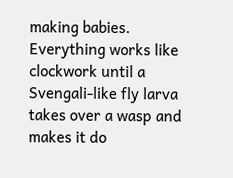making babies. Everything works like clockwork until a Svengali-like fly larva takes over a wasp and makes it do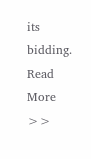its bidding. Read More >>